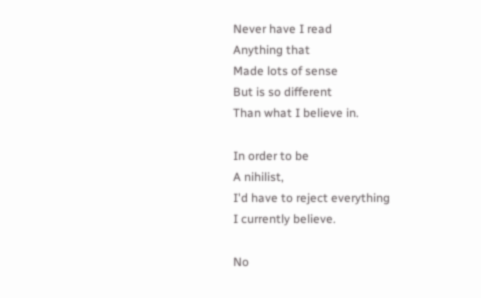Never have I read
Anything that
Made lots of sense
But is so different
Than what I believe in.

In order to be
A nihilist,
I'd have to reject everything
I currently believe.

No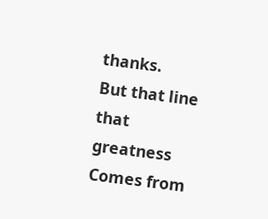thanks.
But that line that greatness
Comes from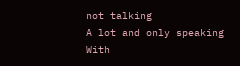not talking
A lot and only speaking
With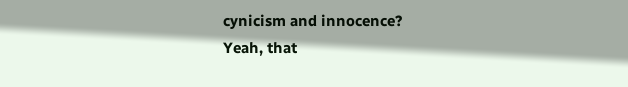cynicism and innocence?
Yeah, that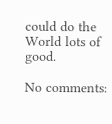could do the
World lots of good.

No comments: